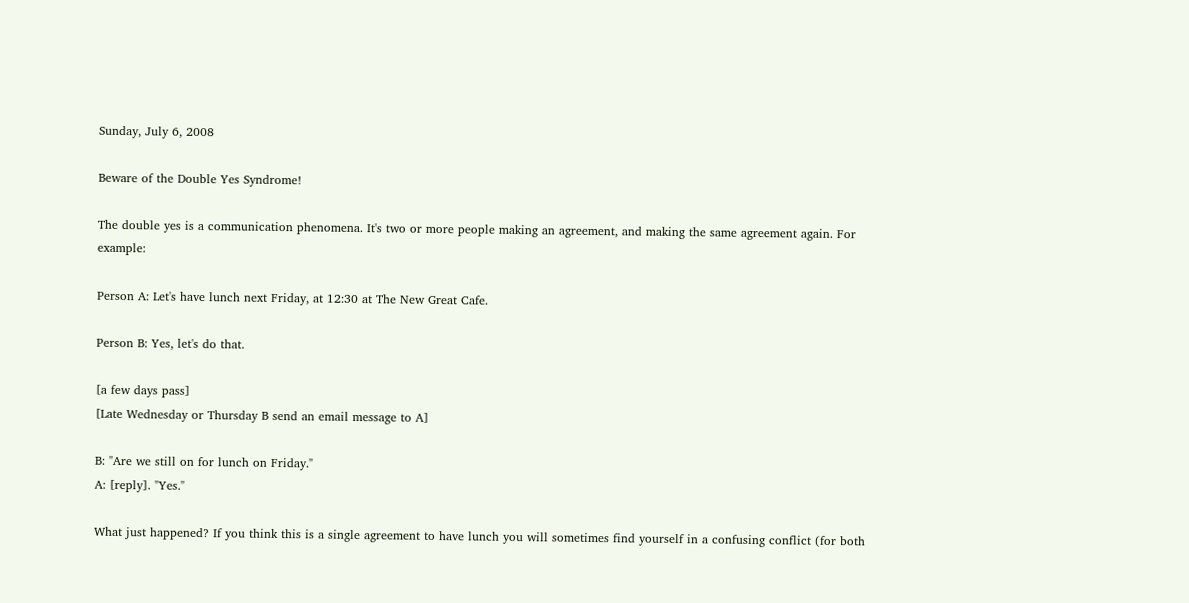Sunday, July 6, 2008

Beware of the Double Yes Syndrome!

The double yes is a communication phenomena. It's two or more people making an agreement, and making the same agreement again. For example:

Person A: Let's have lunch next Friday, at 12:30 at The New Great Cafe.

Person B: Yes, let's do that.

[a few days pass]
[Late Wednesday or Thursday B send an email message to A]

B: "Are we still on for lunch on Friday."
A: [reply]. "Yes."

What just happened? If you think this is a single agreement to have lunch you will sometimes find yourself in a confusing conflict (for both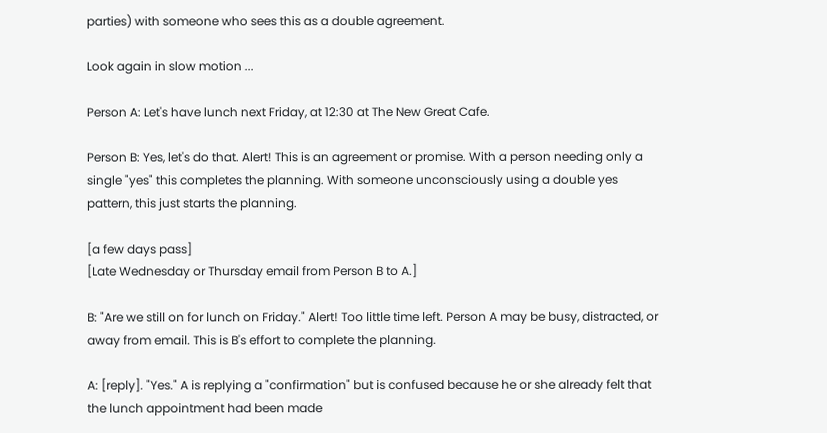parties) with someone who sees this as a double agreement.

Look again in slow motion ...

Person A: Let's have lunch next Friday, at 12:30 at The New Great Cafe.

Person B: Yes, let's do that. Alert! This is an agreement or promise. With a person needing only a single "yes" this completes the planning. With someone unconsciously using a double yes pattern, this just starts the planning.

[a few days pass]
[Late Wednesday or Thursday email from Person B to A.]

B: "Are we still on for lunch on Friday." Alert! Too little time left. Person A may be busy, distracted, or away from email. This is B's effort to complete the planning.

A: [reply]. "Yes." A is replying a "confirmation" but is confused because he or she already felt that the lunch appointment had been made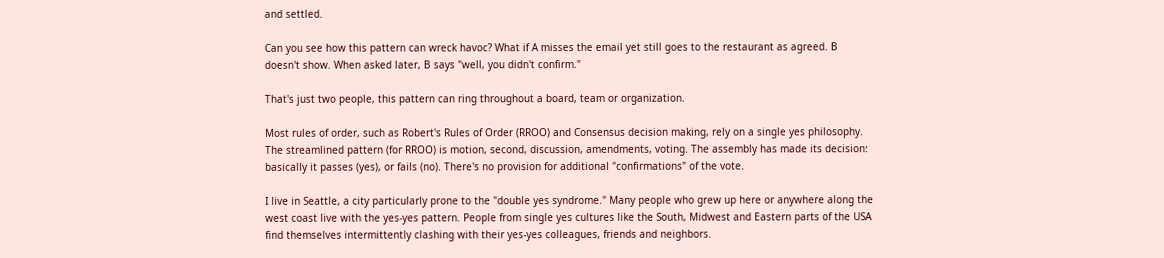and settled.

Can you see how this pattern can wreck havoc? What if A misses the email yet still goes to the restaurant as agreed. B doesn't show. When asked later, B says "well, you didn't confirm."

That's just two people, this pattern can ring throughout a board, team or organization.

Most rules of order, such as Robert's Rules of Order (RROO) and Consensus decision making, rely on a single yes philosophy. The streamlined pattern (for RROO) is motion, second, discussion, amendments, voting. The assembly has made its decision: basically it passes (yes), or fails (no). There's no provision for additional "confirmations" of the vote.

I live in Seattle, a city particularly prone to the "double yes syndrome." Many people who grew up here or anywhere along the west coast live with the yes-yes pattern. People from single yes cultures like the South, Midwest and Eastern parts of the USA find themselves intermittently clashing with their yes-yes colleagues, friends and neighbors.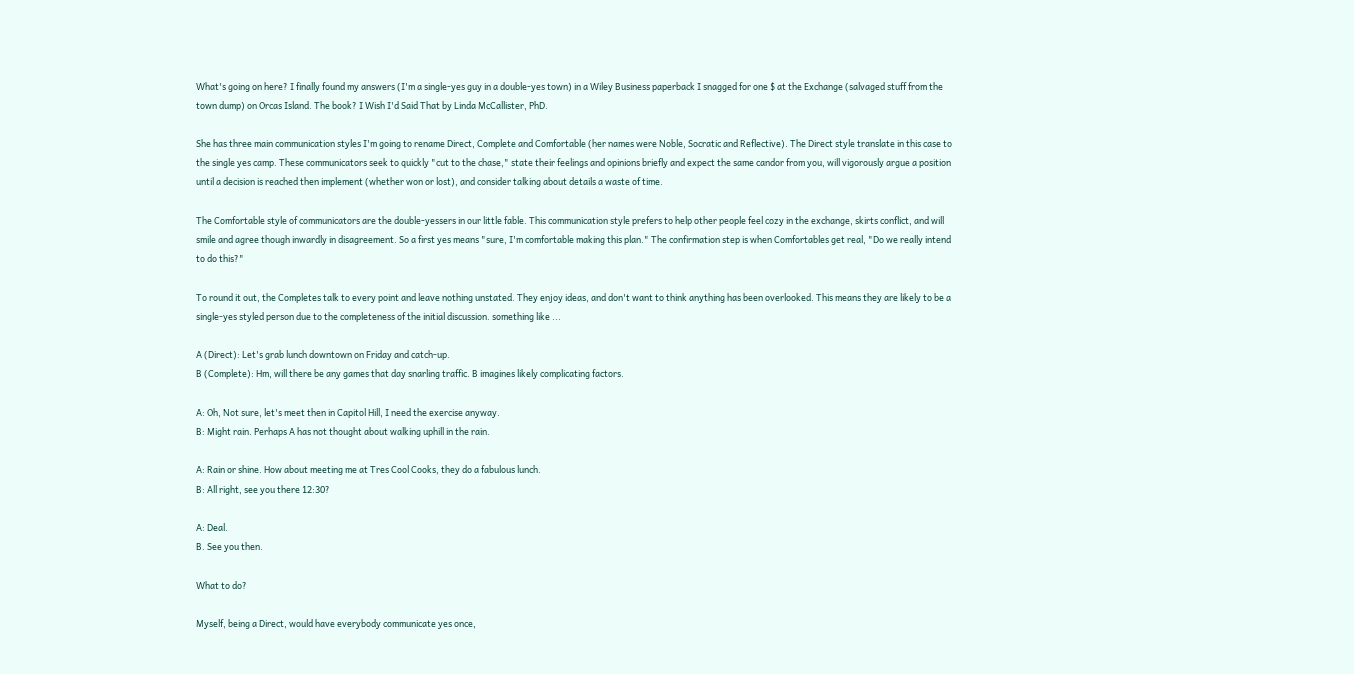What's going on here? I finally found my answers (I'm a single-yes guy in a double-yes town) in a Wiley Business paperback I snagged for one $ at the Exchange (salvaged stuff from the town dump) on Orcas Island. The book? I Wish I'd Said That by Linda McCallister, PhD.

She has three main communication styles I'm going to rename Direct, Complete and Comfortable (her names were Noble, Socratic and Reflective). The Direct style translate in this case to the single yes camp. These communicators seek to quickly "cut to the chase," state their feelings and opinions briefly and expect the same candor from you, will vigorously argue a position until a decision is reached then implement (whether won or lost), and consider talking about details a waste of time.

The Comfortable style of communicators are the double-yessers in our little fable. This communication style prefers to help other people feel cozy in the exchange, skirts conflict, and will smile and agree though inwardly in disagreement. So a first yes means "sure, I'm comfortable making this plan." The confirmation step is when Comfortables get real, "Do we really intend to do this?"

To round it out, the Completes talk to every point and leave nothing unstated. They enjoy ideas, and don't want to think anything has been overlooked. This means they are likely to be a single-yes styled person due to the completeness of the initial discussion. something like ...

A (Direct): Let's grab lunch downtown on Friday and catch-up.
B (Complete): Hm, will there be any games that day snarling traffic. B imagines likely complicating factors.

A: Oh, Not sure, let's meet then in Capitol Hill, I need the exercise anyway.
B: Might rain. Perhaps A has not thought about walking uphill in the rain.

A: Rain or shine. How about meeting me at Tres Cool Cooks, they do a fabulous lunch.
B: All right, see you there 12:30?

A: Deal.
B. See you then.

What to do?

Myself, being a Direct, would have everybody communicate yes once,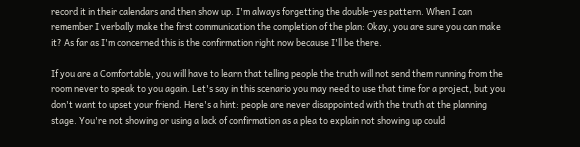record it in their calendars and then show up. I'm always forgetting the double-yes pattern. When I can remember I verbally make the first communication the completion of the plan: Okay, you are sure you can make it? As far as I'm concerned this is the confirmation right now because I'll be there.

If you are a Comfortable, you will have to learn that telling people the truth will not send them running from the room never to speak to you again. Let's say in this scenario you may need to use that time for a project, but you don't want to upset your friend. Here's a hint: people are never disappointed with the truth at the planning stage. You're not showing or using a lack of confirmation as a plea to explain not showing up could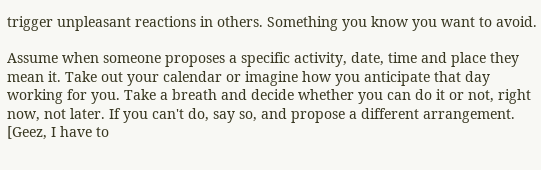trigger unpleasant reactions in others. Something you know you want to avoid.

Assume when someone proposes a specific activity, date, time and place they mean it. Take out your calendar or imagine how you anticipate that day working for you. Take a breath and decide whether you can do it or not, right now, not later. If you can't do, say so, and propose a different arrangement. [Geez, I have to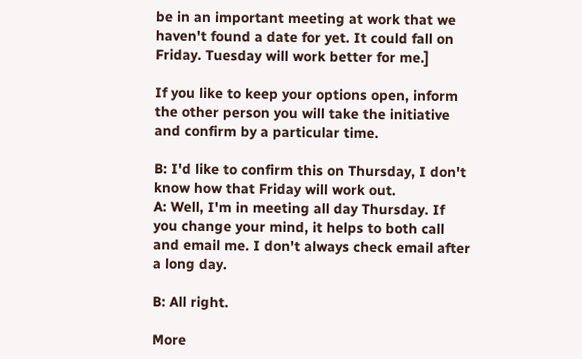be in an important meeting at work that we haven't found a date for yet. It could fall on Friday. Tuesday will work better for me.]

If you like to keep your options open, inform the other person you will take the initiative and confirm by a particular time.

B: I'd like to confirm this on Thursday, I don't know how that Friday will work out.
A: Well, I'm in meeting all day Thursday. If you change your mind, it helps to both call and email me. I don't always check email after a long day.

B: All right.

More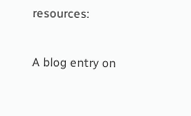resources:

A blog entry on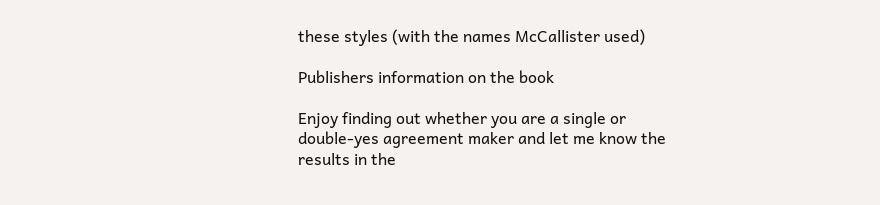these styles (with the names McCallister used)

Publishers information on the book

Enjoy finding out whether you are a single or double-yes agreement maker and let me know the results in the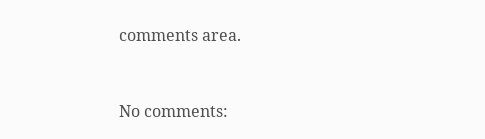comments area.


No comments: